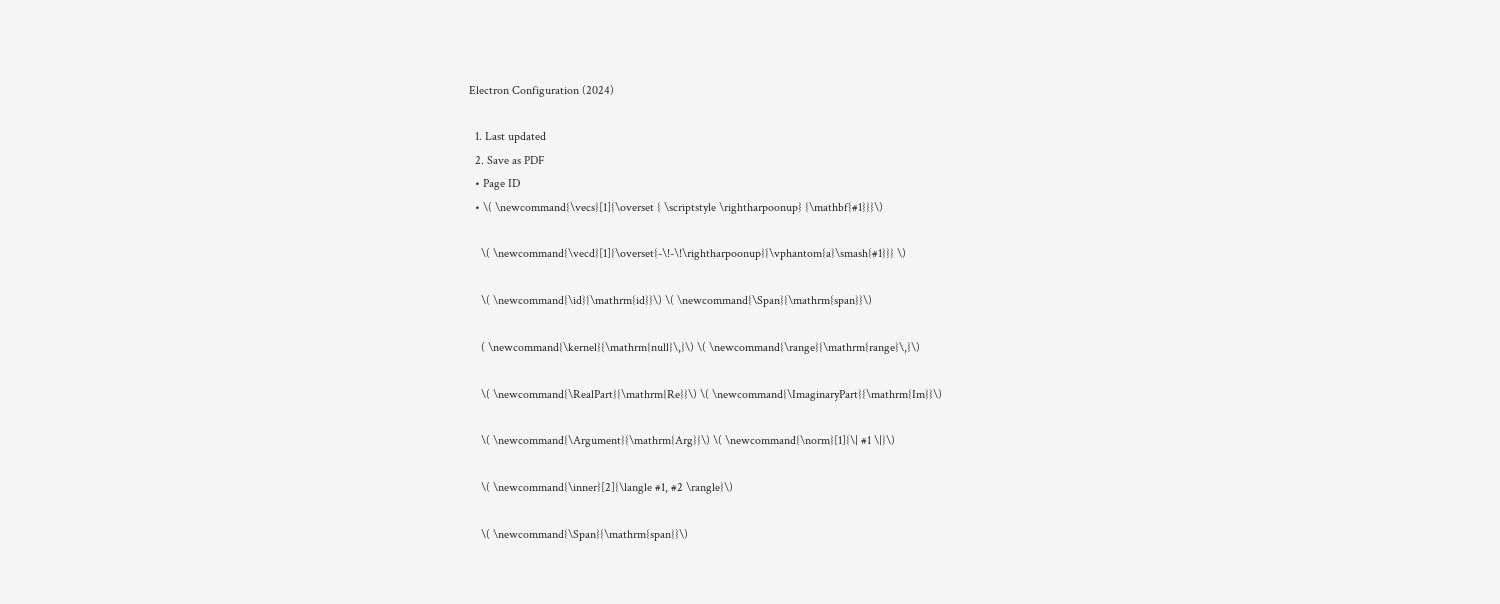Electron Configuration (2024)

  1. Last updated
  2. Save as PDF
  • Page ID
  • \( \newcommand{\vecs}[1]{\overset { \scriptstyle \rightharpoonup} {\mathbf{#1}}}\)

    \( \newcommand{\vecd}[1]{\overset{-\!-\!\rightharpoonup}{\vphantom{a}\smash{#1}}} \)

    \( \newcommand{\id}{\mathrm{id}}\) \( \newcommand{\Span}{\mathrm{span}}\)

    ( \newcommand{\kernel}{\mathrm{null}\,}\) \( \newcommand{\range}{\mathrm{range}\,}\)

    \( \newcommand{\RealPart}{\mathrm{Re}}\) \( \newcommand{\ImaginaryPart}{\mathrm{Im}}\)

    \( \newcommand{\Argument}{\mathrm{Arg}}\) \( \newcommand{\norm}[1]{\| #1 \|}\)

    \( \newcommand{\inner}[2]{\langle #1, #2 \rangle}\)

    \( \newcommand{\Span}{\mathrm{span}}\)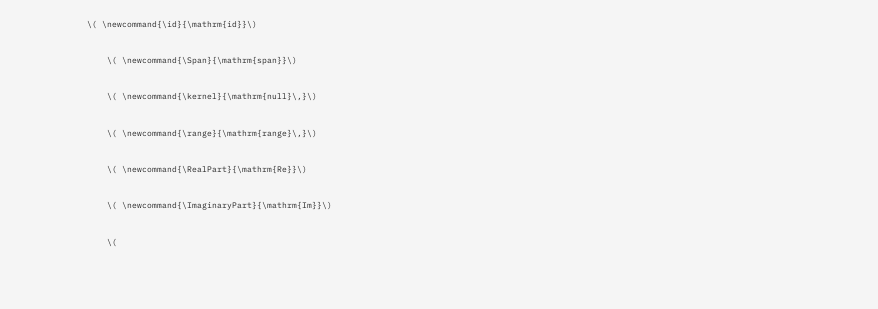\( \newcommand{\id}{\mathrm{id}}\)

    \( \newcommand{\Span}{\mathrm{span}}\)

    \( \newcommand{\kernel}{\mathrm{null}\,}\)

    \( \newcommand{\range}{\mathrm{range}\,}\)

    \( \newcommand{\RealPart}{\mathrm{Re}}\)

    \( \newcommand{\ImaginaryPart}{\mathrm{Im}}\)

    \(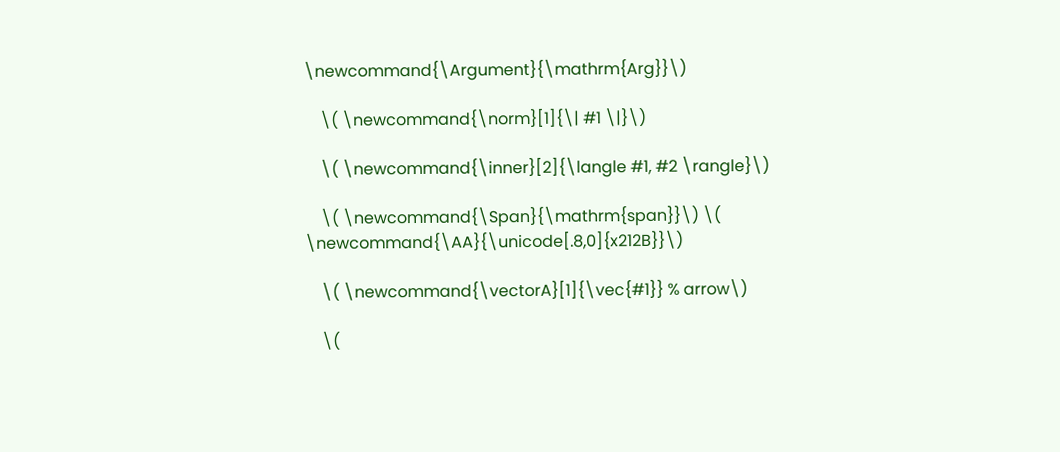\newcommand{\Argument}{\mathrm{Arg}}\)

    \( \newcommand{\norm}[1]{\| #1 \|}\)

    \( \newcommand{\inner}[2]{\langle #1, #2 \rangle}\)

    \( \newcommand{\Span}{\mathrm{span}}\) \( \newcommand{\AA}{\unicode[.8,0]{x212B}}\)

    \( \newcommand{\vectorA}[1]{\vec{#1}} % arrow\)

    \(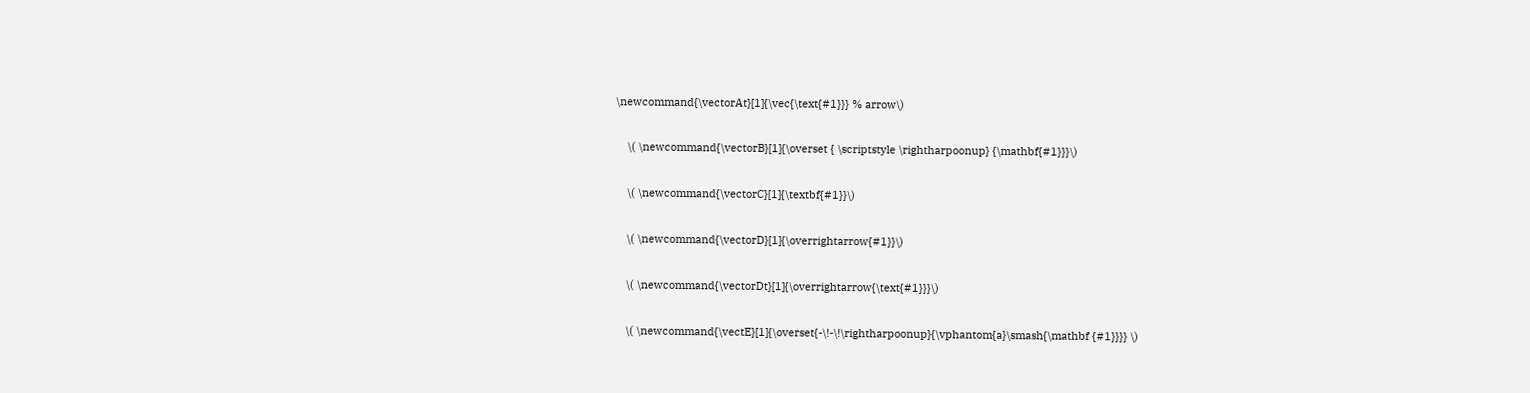\newcommand{\vectorAt}[1]{\vec{\text{#1}}} % arrow\)

    \( \newcommand{\vectorB}[1]{\overset { \scriptstyle \rightharpoonup} {\mathbf{#1}}}\)

    \( \newcommand{\vectorC}[1]{\textbf{#1}}\)

    \( \newcommand{\vectorD}[1]{\overrightarrow{#1}}\)

    \( \newcommand{\vectorDt}[1]{\overrightarrow{\text{#1}}}\)

    \( \newcommand{\vectE}[1]{\overset{-\!-\!\rightharpoonup}{\vphantom{a}\smash{\mathbf {#1}}}} \)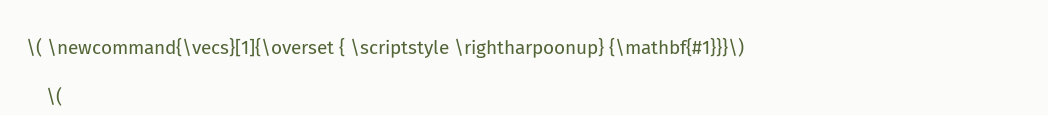\( \newcommand{\vecs}[1]{\overset { \scriptstyle \rightharpoonup} {\mathbf{#1}}}\)

    \(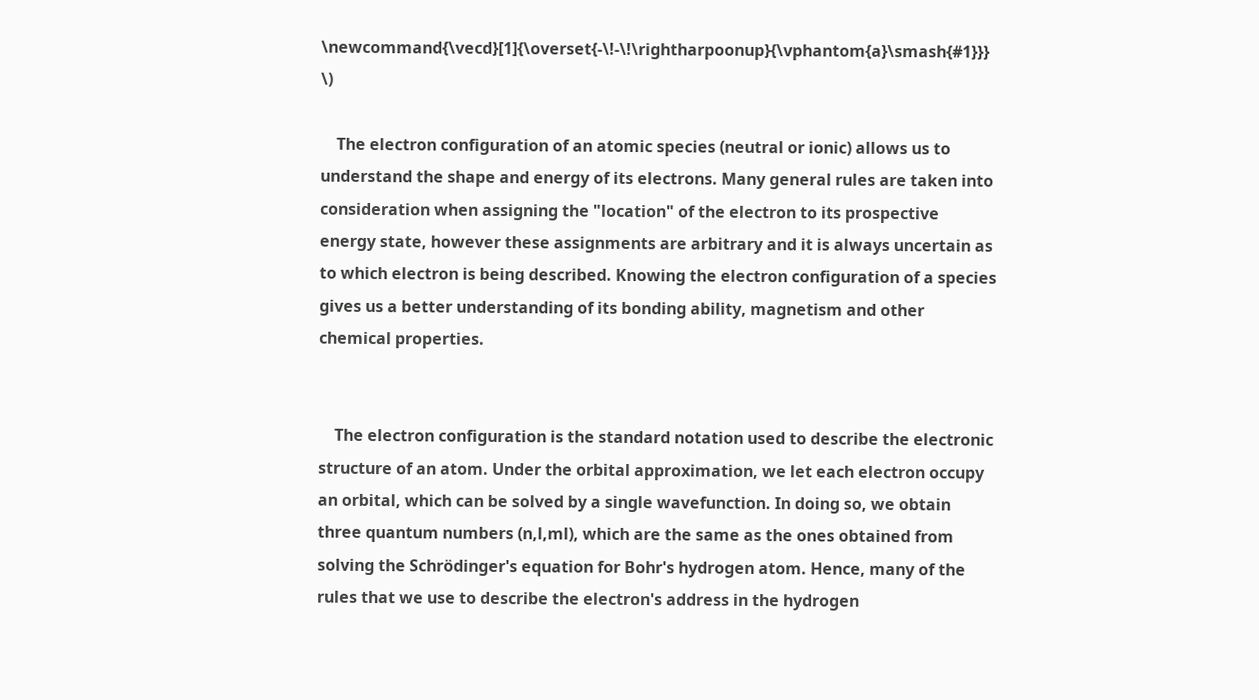\newcommand{\vecd}[1]{\overset{-\!-\!\rightharpoonup}{\vphantom{a}\smash{#1}}} \)

    The electron configuration of an atomic species (neutral or ionic) allows us to understand the shape and energy of its electrons. Many general rules are taken into consideration when assigning the "location" of the electron to its prospective energy state, however these assignments are arbitrary and it is always uncertain as to which electron is being described. Knowing the electron configuration of a species gives us a better understanding of its bonding ability, magnetism and other chemical properties.


    The electron configuration is the standard notation used to describe the electronic structure of an atom. Under the orbital approximation, we let each electron occupy an orbital, which can be solved by a single wavefunction. In doing so, we obtain three quantum numbers (n,l,ml), which are the same as the ones obtained from solving the Schrödinger's equation for Bohr's hydrogen atom. Hence, many of the rules that we use to describe the electron's address in the hydrogen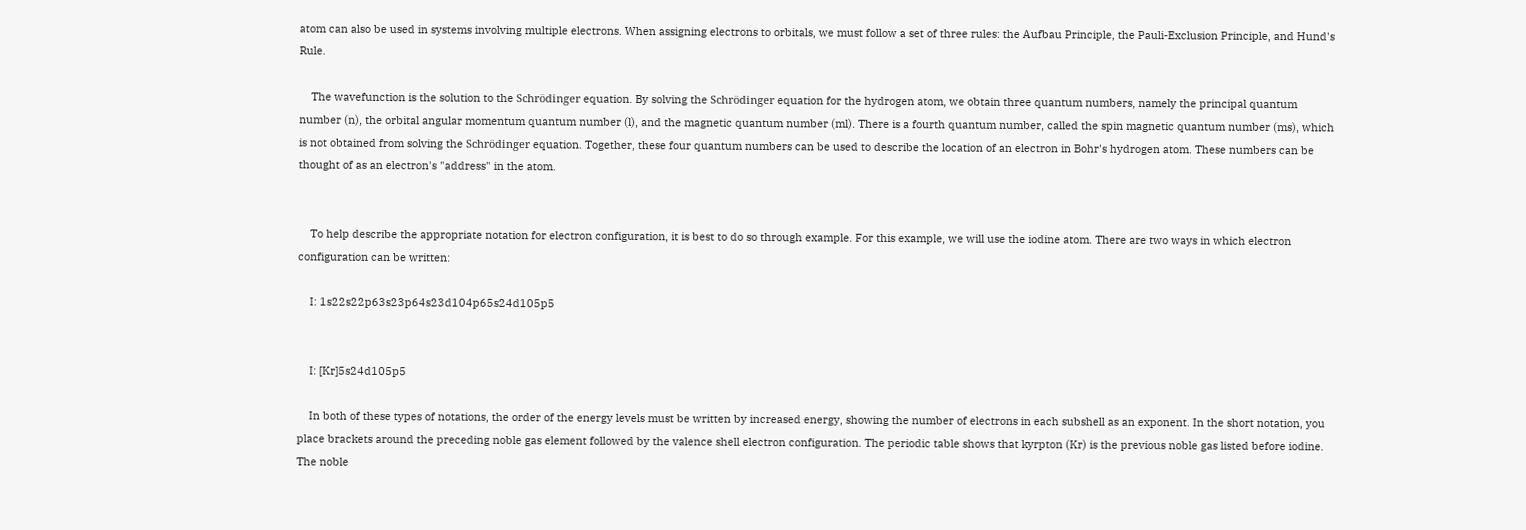atom can also be used in systems involving multiple electrons. When assigning electrons to orbitals, we must follow a set of three rules: the Aufbau Principle, the Pauli-Exclusion Principle, and Hund's Rule.

    The wavefunction is the solution to the Schrödinger equation. By solving the Schrödinger equation for the hydrogen atom, we obtain three quantum numbers, namely the principal quantum number (n), the orbital angular momentum quantum number (l), and the magnetic quantum number (ml). There is a fourth quantum number, called the spin magnetic quantum number (ms), which is not obtained from solving the Schrödinger equation. Together, these four quantum numbers can be used to describe the location of an electron in Bohr's hydrogen atom. These numbers can be thought of as an electron's "address" in the atom.


    To help describe the appropriate notation for electron configuration, it is best to do so through example. For this example, we will use the iodine atom. There are two ways in which electron configuration can be written:

    I: 1s22s22p63s23p64s23d104p65s24d105p5


    I: [Kr]5s24d105p5

    In both of these types of notations, the order of the energy levels must be written by increased energy, showing the number of electrons in each subshell as an exponent. In the short notation, you place brackets around the preceding noble gas element followed by the valence shell electron configuration. The periodic table shows that kyrpton (Kr) is the previous noble gas listed before iodine. The noble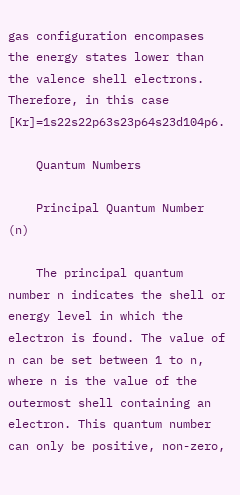gas configuration encompases the energy states lower than the valence shell electrons. Therefore, in this case [Kr]=1s22s22p63s23p64s23d104p6.

    Quantum Numbers

    Principal Quantum Number (n)

    The principal quantum number n indicates the shell or energy level in which the electron is found. The value of n can be set between 1 to n, where n is the value of the outermost shell containing an electron. This quantum number can only be positive, non-zero,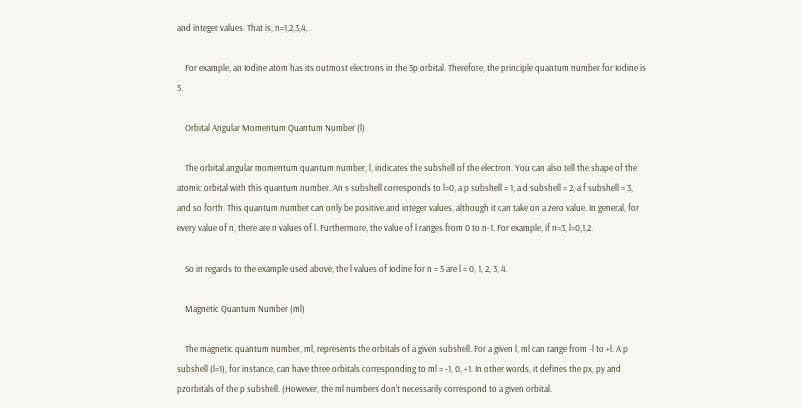and integer values. That is, n=1,2,3,4,..

    For example, an Iodine atom has its outmost electrons in the 5p orbital. Therefore, the principle quantum number for Iodine is 5.

    Orbital Angular Momentum Quantum Number (l)

    The orbital angular momentum quantum number, l, indicates the subshell of the electron. You can also tell the shape of the atomic orbital with this quantum number. An s subshell corresponds to l=0, a p subshell = 1, a d subshell = 2, a f subshell = 3, and so forth. This quantum number can only be positive and integer values, although it can take on a zero value. In general, for every value of n, there are n values of l. Furthermore, the value of l ranges from 0 to n-1. For example, if n=3, l=0,1,2.

    So in regards to the example used above, the l values of Iodine for n = 5 are l = 0, 1, 2, 3, 4.

    Magnetic Quantum Number (ml)

    The magnetic quantum number, ml, represents the orbitals of a given subshell. For a given l, ml can range from -l to +l. A p subshell (l=1), for instance, can have three orbitals corresponding to ml = -1, 0, +1. In other words, it defines the px, py and pzorbitals of the p subshell. (However, the ml numbers don't necessarily correspond to a given orbital.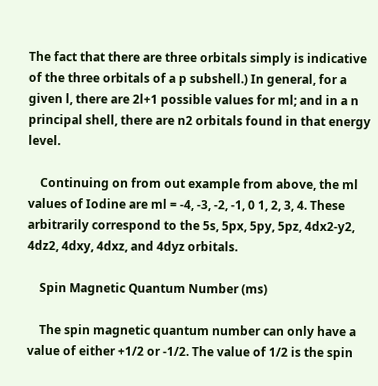The fact that there are three orbitals simply is indicative of the three orbitals of a p subshell.) In general, for a given l, there are 2l+1 possible values for ml; and in a n principal shell, there are n2 orbitals found in that energy level.

    Continuing on from out example from above, the ml values of Iodine are ml = -4, -3, -2, -1, 0 1, 2, 3, 4. These arbitrarily correspond to the 5s, 5px, 5py, 5pz, 4dx2-y2, 4dz2, 4dxy, 4dxz, and 4dyz orbitals.

    Spin Magnetic Quantum Number (ms)

    The spin magnetic quantum number can only have a value of either +1/2 or -1/2. The value of 1/2 is the spin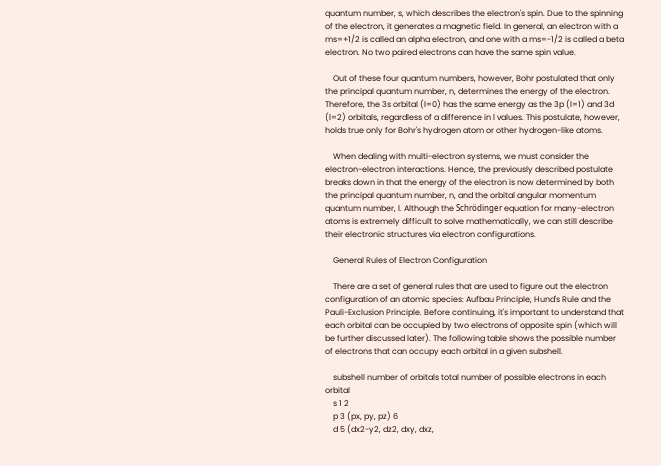quantum number, s, which describes the electron's spin. Due to the spinning of the electron, it generates a magnetic field. In general, an electron with a ms=+1/2 is called an alpha electron, and one with a ms=-1/2 is called a beta electron. No two paired electrons can have the same spin value.

    Out of these four quantum numbers, however, Bohr postulated that only the principal quantum number, n, determines the energy of the electron. Therefore, the 3s orbital (l=0) has the same energy as the 3p (l=1) and 3d (l=2) orbitals, regardless of a difference in l values. This postulate, however, holds true only for Bohr's hydrogen atom or other hydrogen-like atoms.

    When dealing with multi-electron systems, we must consider the electron-electron interactions. Hence, the previously described postulate breaks down in that the energy of the electron is now determined by both the principal quantum number, n, and the orbital angular momentum quantum number, l. Although the Schrödinger equation for many-electron atoms is extremely difficult to solve mathematically, we can still describe their electronic structures via electron configurations.

    General Rules of Electron Configuration

    There are a set of general rules that are used to figure out the electron configuration of an atomic species: Aufbau Principle, Hund's Rule and the Pauli-Exclusion Principle. Before continuing, it's important to understand that each orbital can be occupied by two electrons of opposite spin (which will be further discussed later). The following table shows the possible number of electrons that can occupy each orbital in a given subshell.

    subshell number of orbitals total number of possible electrons in each orbital
    s 1 2
    p 3 (px, py, pz) 6
    d 5 (dx2-y2, dz2, dxy, dxz,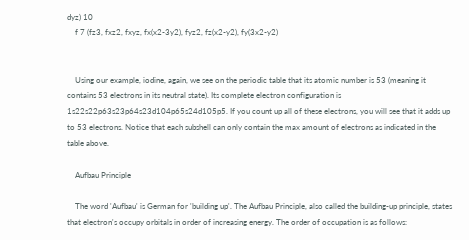dyz) 10
    f 7 (fz3, fxz2, fxyz, fx(x2-3y2), fyz2, fz(x2-y2), fy(3x2-y2)


    Using our example, iodine, again, we see on the periodic table that its atomic number is 53 (meaning it contains 53 electrons in its neutral state). Its complete electron configuration is 1s22s22p63s23p64s23d104p65s24d105p5. If you count up all of these electrons, you will see that it adds up to 53 electrons. Notice that each subshell can only contain the max amount of electrons as indicated in the table above.

    Aufbau Principle

    The word 'Aufbau' is German for 'building up'. The Aufbau Principle, also called the building-up principle, states that electron's occupy orbitals in order of increasing energy. The order of occupation is as follows: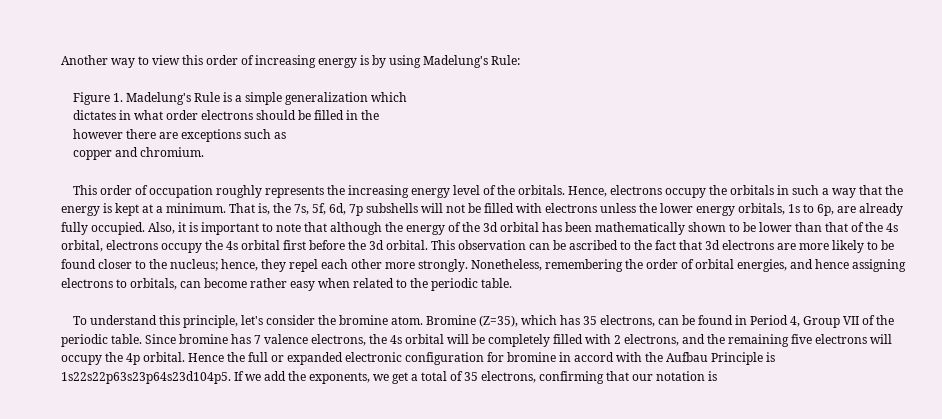Another way to view this order of increasing energy is by using Madelung's Rule:

    Figure 1. Madelung's Rule is a simple generalization which
    dictates in what order electrons should be filled in the
    however there are exceptions such as
    copper and chromium.

    This order of occupation roughly represents the increasing energy level of the orbitals. Hence, electrons occupy the orbitals in such a way that the energy is kept at a minimum. That is, the 7s, 5f, 6d, 7p subshells will not be filled with electrons unless the lower energy orbitals, 1s to 6p, are already fully occupied. Also, it is important to note that although the energy of the 3d orbital has been mathematically shown to be lower than that of the 4s orbital, electrons occupy the 4s orbital first before the 3d orbital. This observation can be ascribed to the fact that 3d electrons are more likely to be found closer to the nucleus; hence, they repel each other more strongly. Nonetheless, remembering the order of orbital energies, and hence assigning electrons to orbitals, can become rather easy when related to the periodic table.

    To understand this principle, let's consider the bromine atom. Bromine (Z=35), which has 35 electrons, can be found in Period 4, Group VII of the periodic table. Since bromine has 7 valence electrons, the 4s orbital will be completely filled with 2 electrons, and the remaining five electrons will occupy the 4p orbital. Hence the full or expanded electronic configuration for bromine in accord with the Aufbau Principle is 1s22s22p63s23p64s23d104p5. If we add the exponents, we get a total of 35 electrons, confirming that our notation is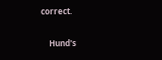correct.

    Hund's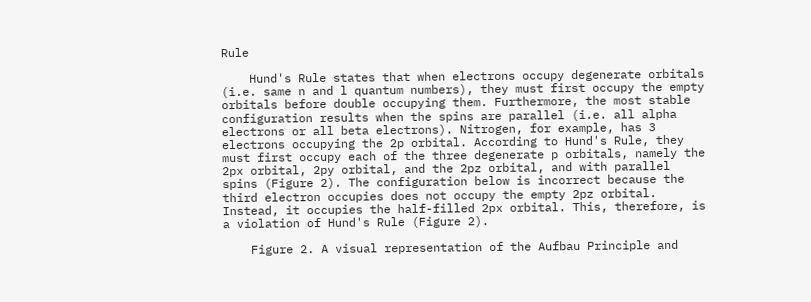Rule

    Hund's Rule states that when electrons occupy degenerate orbitals (i.e. same n and l quantum numbers), they must first occupy the empty orbitals before double occupying them. Furthermore, the most stable configuration results when the spins are parallel (i.e. all alpha electrons or all beta electrons). Nitrogen, for example, has 3 electrons occupying the 2p orbital. According to Hund's Rule, they must first occupy each of the three degenerate p orbitals, namely the 2px orbital, 2py orbital, and the 2pz orbital, and with parallel spins (Figure 2). The configuration below is incorrect because the third electron occupies does not occupy the empty 2pz orbital. Instead, it occupies the half-filled 2px orbital. This, therefore, is a violation of Hund's Rule (Figure 2).

    Figure 2. A visual representation of the Aufbau Principle and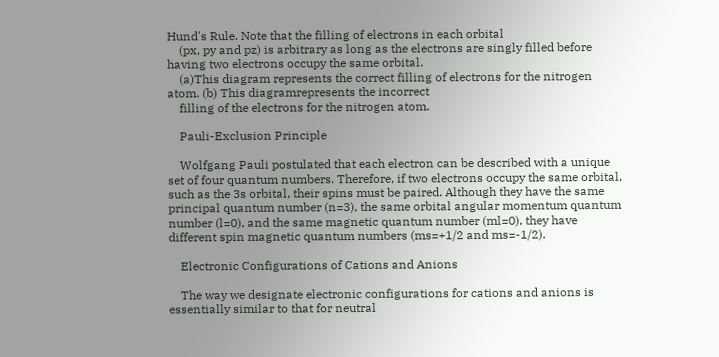Hund's Rule. Note that the filling of electrons in each orbital
    (px, py and pz) is arbitrary as long as the electrons are singly filled before having two electrons occupy the same orbital.
    (a)This diagram represents the correct filling of electrons for the nitrogen atom. (b) This diagramrepresents the incorrect
    filling of the electrons for the nitrogen atom.

    Pauli-Exclusion Principle

    Wolfgang Pauli postulated that each electron can be described with a unique set of four quantum numbers. Therefore, if two electrons occupy the same orbital, such as the 3s orbital, their spins must be paired. Although they have the same principal quantum number (n=3), the same orbital angular momentum quantum number (l=0), and the same magnetic quantum number (ml=0), they have different spin magnetic quantum numbers (ms=+1/2 and ms=-1/2).

    Electronic Configurations of Cations and Anions

    The way we designate electronic configurations for cations and anions is essentially similar to that for neutral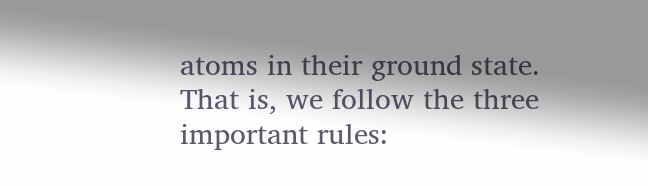atoms in their ground state. That is, we follow the three important rules: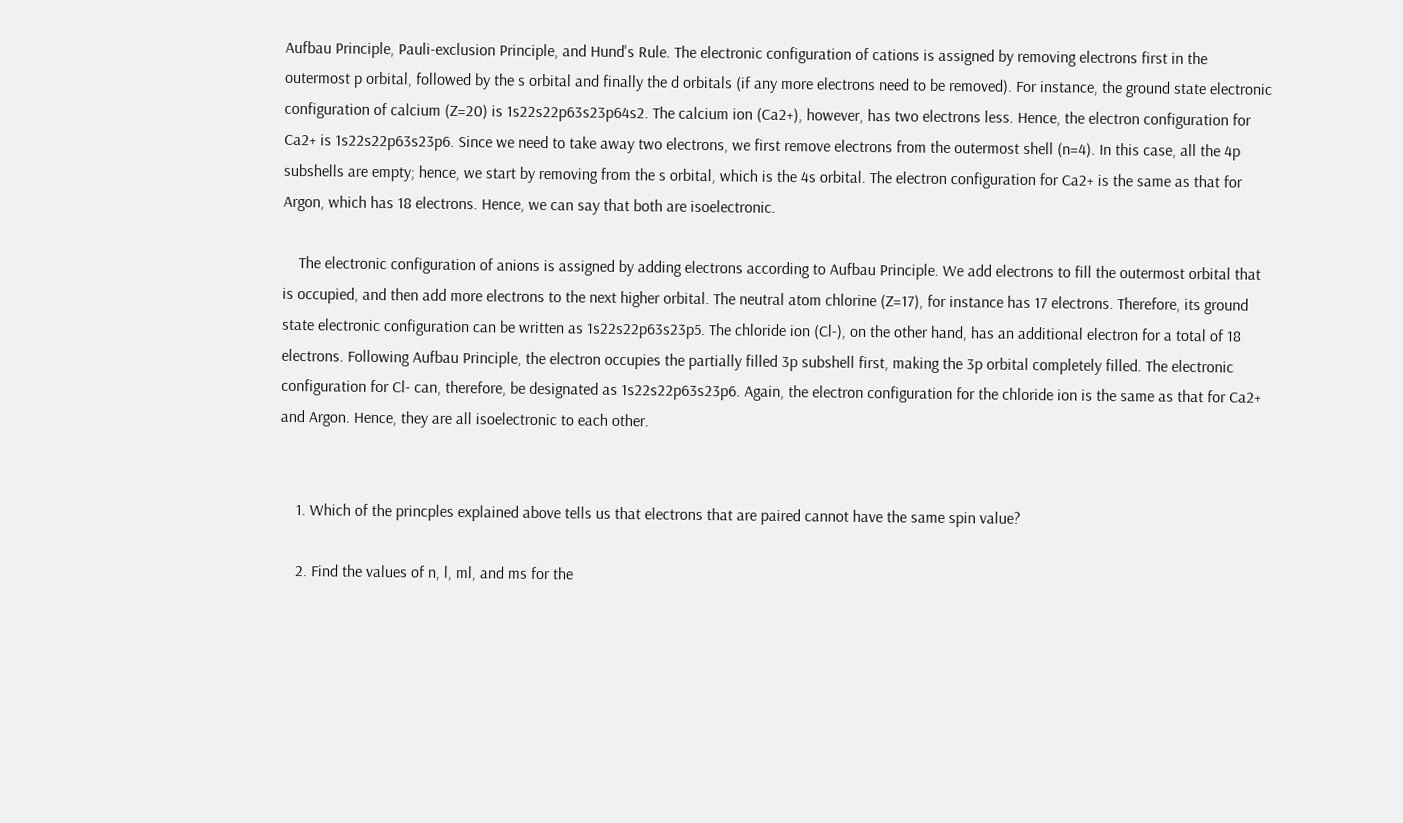Aufbau Principle, Pauli-exclusion Principle, and Hund's Rule. The electronic configuration of cations is assigned by removing electrons first in the outermost p orbital, followed by the s orbital and finally the d orbitals (if any more electrons need to be removed). For instance, the ground state electronic configuration of calcium (Z=20) is 1s22s22p63s23p64s2. The calcium ion (Ca2+), however, has two electrons less. Hence, the electron configuration for Ca2+ is 1s22s22p63s23p6. Since we need to take away two electrons, we first remove electrons from the outermost shell (n=4). In this case, all the 4p subshells are empty; hence, we start by removing from the s orbital, which is the 4s orbital. The electron configuration for Ca2+ is the same as that for Argon, which has 18 electrons. Hence, we can say that both are isoelectronic.

    The electronic configuration of anions is assigned by adding electrons according to Aufbau Principle. We add electrons to fill the outermost orbital that is occupied, and then add more electrons to the next higher orbital. The neutral atom chlorine (Z=17), for instance has 17 electrons. Therefore, its ground state electronic configuration can be written as 1s22s22p63s23p5. The chloride ion (Cl-), on the other hand, has an additional electron for a total of 18 electrons. Following Aufbau Principle, the electron occupies the partially filled 3p subshell first, making the 3p orbital completely filled. The electronic configuration for Cl- can, therefore, be designated as 1s22s22p63s23p6. Again, the electron configuration for the chloride ion is the same as that for Ca2+ and Argon. Hence, they are all isoelectronic to each other.


    1. Which of the princples explained above tells us that electrons that are paired cannot have the same spin value?

    2. Find the values of n, l, ml, and ms for the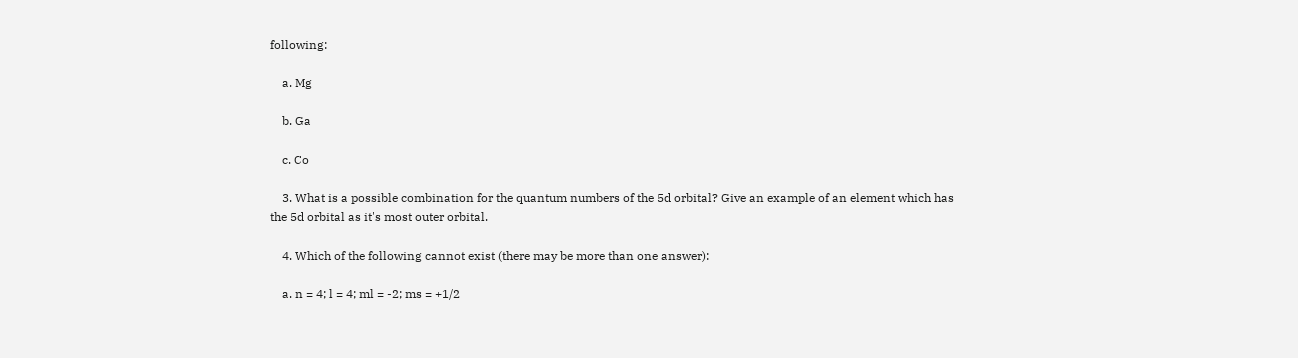following:

    a. Mg

    b. Ga

    c. Co

    3. What is a possible combination for the quantum numbers of the 5d orbital? Give an example of an element which has the 5d orbital as it's most outer orbital.

    4. Which of the following cannot exist (there may be more than one answer):

    a. n = 4; l = 4; ml = -2; ms = +1/2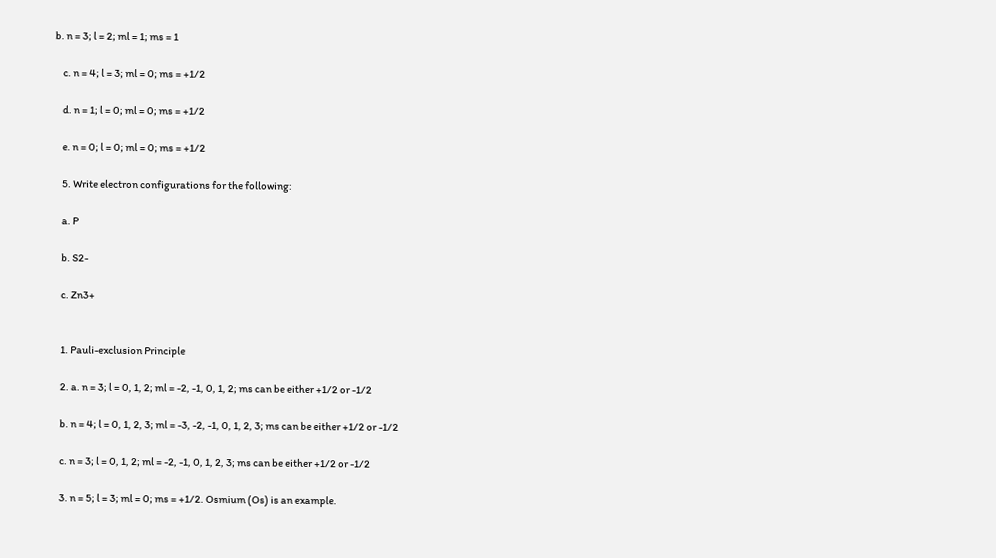b. n = 3; l = 2; ml = 1; ms = 1

    c. n = 4; l = 3; ml = 0; ms = +1/2

    d. n = 1; l = 0; ml = 0; ms = +1/2

    e. n = 0; l = 0; ml = 0; ms = +1/2

    5. Write electron configurations for the following:

    a. P

    b. S2-

    c. Zn3+


    1. Pauli-exclusion Principle

    2. a. n = 3; l = 0, 1, 2; ml = -2, -1, 0, 1, 2; ms can be either +1/2 or -1/2

    b. n = 4; l = 0, 1, 2, 3; ml = -3, -2, -1, 0, 1, 2, 3; ms can be either +1/2 or -1/2

    c. n = 3; l = 0, 1, 2; ml = -2, -1, 0, 1, 2, 3; ms can be either +1/2 or -1/2

    3. n = 5; l = 3; ml = 0; ms = +1/2. Osmium (Os) is an example.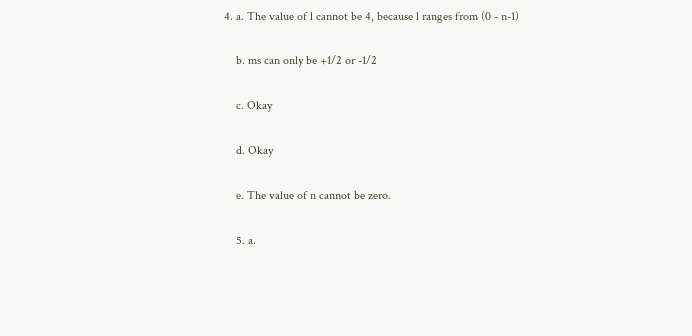4. a. The value of l cannot be 4, because l ranges from (0 - n-1)

    b. ms can only be +1/2 or -1/2

    c. Okay

    d. Okay

    e. The value of n cannot be zero.

    5. a.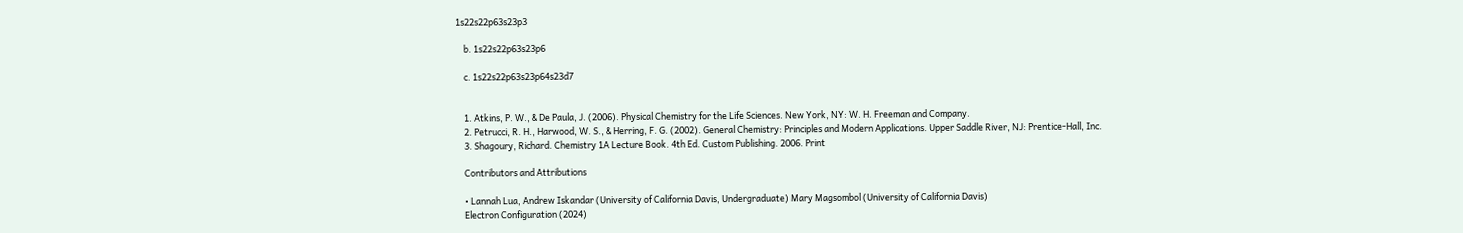1s22s22p63s23p3

    b. 1s22s22p63s23p6

    c. 1s22s22p63s23p64s23d7


    1. Atkins, P. W., & De Paula, J. (2006). Physical Chemistry for the Life Sciences. New York, NY: W. H. Freeman and Company.
    2. Petrucci, R. H., Harwood, W. S., & Herring, F. G. (2002). General Chemistry: Principles and Modern Applications. Upper Saddle River, NJ: Prentice-Hall, Inc.
    3. Shagoury, Richard. Chemistry 1A Lecture Book. 4th Ed. Custom Publishing. 2006. Print

    Contributors and Attributions

    • Lannah Lua, Andrew Iskandar (University of California Davis, Undergraduate) Mary Magsombol (University of California Davis)
    Electron Configuration (2024)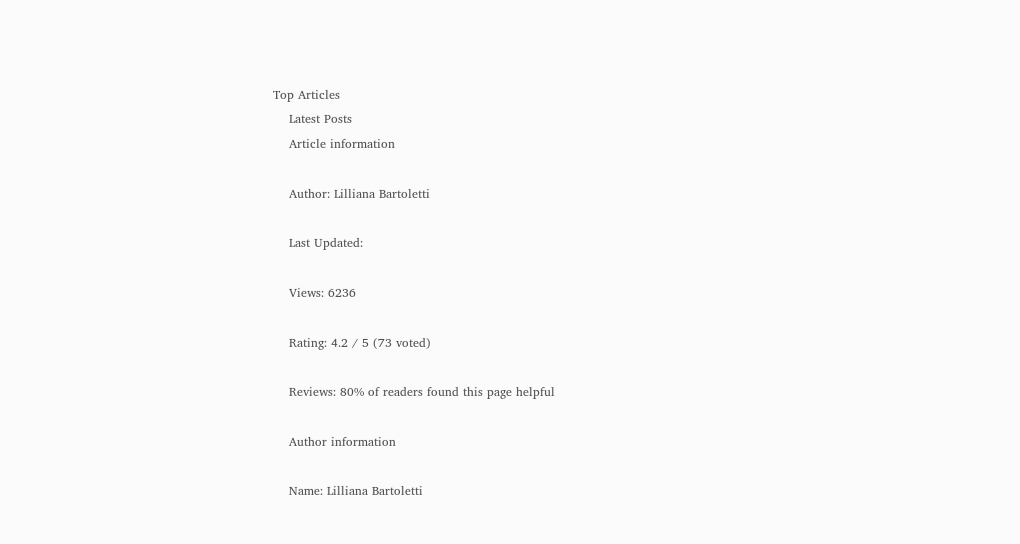Top Articles
    Latest Posts
    Article information

    Author: Lilliana Bartoletti

    Last Updated:

    Views: 6236

    Rating: 4.2 / 5 (73 voted)

    Reviews: 80% of readers found this page helpful

    Author information

    Name: Lilliana Bartoletti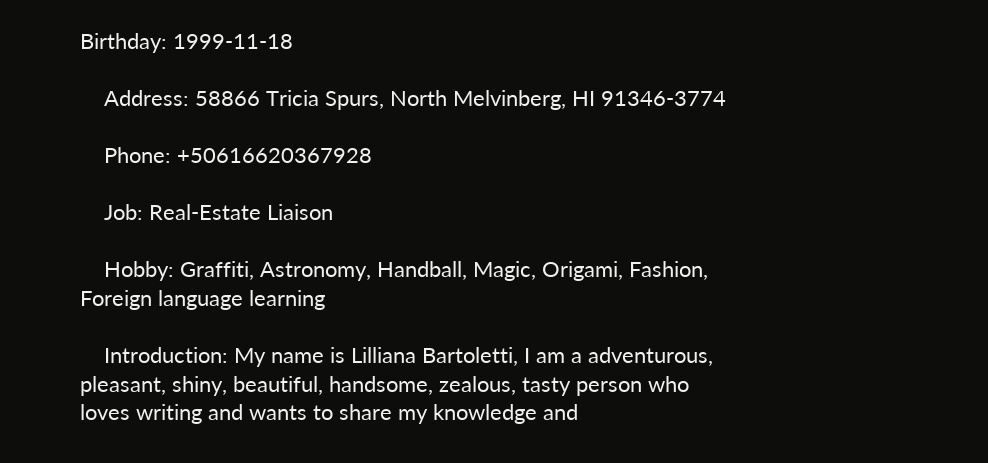Birthday: 1999-11-18

    Address: 58866 Tricia Spurs, North Melvinberg, HI 91346-3774

    Phone: +50616620367928

    Job: Real-Estate Liaison

    Hobby: Graffiti, Astronomy, Handball, Magic, Origami, Fashion, Foreign language learning

    Introduction: My name is Lilliana Bartoletti, I am a adventurous, pleasant, shiny, beautiful, handsome, zealous, tasty person who loves writing and wants to share my knowledge and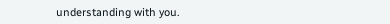understanding with you.